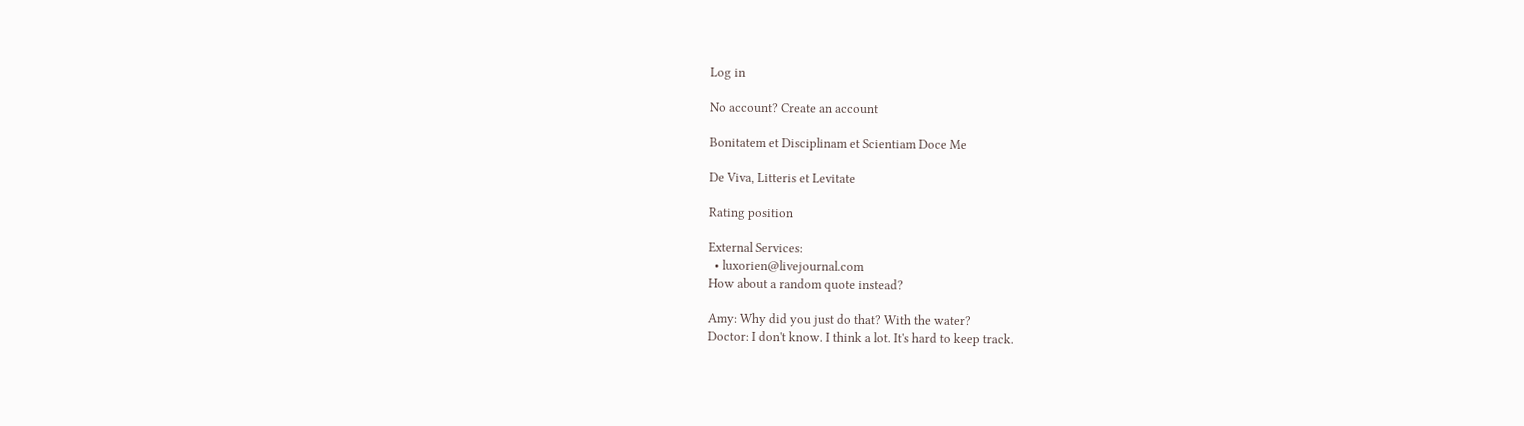Log in

No account? Create an account

Bonitatem et Disciplinam et Scientiam Doce Me

De Viva, Litteris et Levitate

Rating position

External Services:
  • luxorien@livejournal.com
How about a random quote instead?

Amy: Why did you just do that? With the water?
Doctor: I don't know. I think a lot. It's hard to keep track.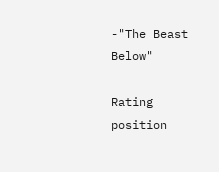-"The Beast Below"

Rating position